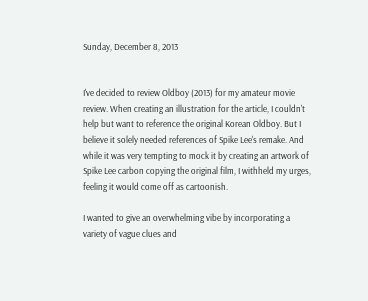Sunday, December 8, 2013


I've decided to review Oldboy (2013) for my amateur movie review. When creating an illustration for the article, I couldn't help but want to reference the original Korean Oldboy. But I believe it solely needed references of Spike Lee's remake. And while it was very tempting to mock it by creating an artwork of Spike Lee carbon copying the original film, I withheld my urges, feeling it would come off as cartoonish.

I wanted to give an overwhelming vibe by incorporating a variety of vague clues and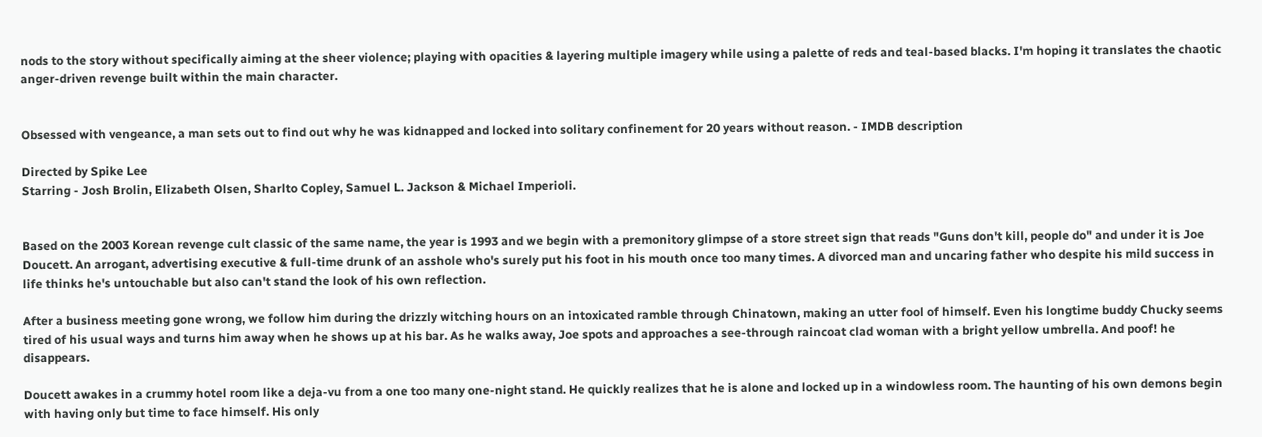nods to the story without specifically aiming at the sheer violence; playing with opacities & layering multiple imagery while using a palette of reds and teal-based blacks. I'm hoping it translates the chaotic anger-driven revenge built within the main character.


Obsessed with vengeance, a man sets out to find out why he was kidnapped and locked into solitary confinement for 20 years without reason. - IMDB description

Directed by Spike Lee
Starring - Josh Brolin, Elizabeth Olsen, Sharlto Copley, Samuel L. Jackson & Michael Imperioli.


Based on the 2003 Korean revenge cult classic of the same name, the year is 1993 and we begin with a premonitory glimpse of a store street sign that reads "Guns don't kill, people do" and under it is Joe Doucett. An arrogant, advertising executive & full-time drunk of an asshole who's surely put his foot in his mouth once too many times. A divorced man and uncaring father who despite his mild success in life thinks he's untouchable but also can't stand the look of his own reflection.

After a business meeting gone wrong, we follow him during the drizzly witching hours on an intoxicated ramble through Chinatown, making an utter fool of himself. Even his longtime buddy Chucky seems tired of his usual ways and turns him away when he shows up at his bar. As he walks away, Joe spots and approaches a see-through raincoat clad woman with a bright yellow umbrella. And poof! he disappears.

Doucett awakes in a crummy hotel room like a deja-vu from a one too many one-night stand. He quickly realizes that he is alone and locked up in a windowless room. The haunting of his own demons begin with having only but time to face himself. His only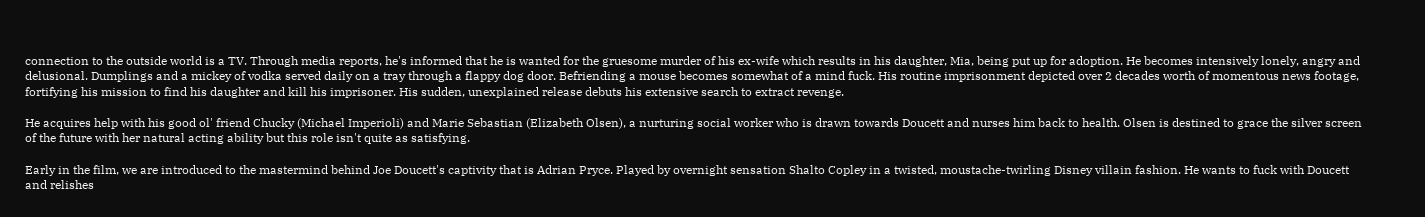connection to the outside world is a TV. Through media reports, he's informed that he is wanted for the gruesome murder of his ex-wife which results in his daughter, Mia, being put up for adoption. He becomes intensively lonely, angry and delusional. Dumplings and a mickey of vodka served daily on a tray through a flappy dog door. Befriending a mouse becomes somewhat of a mind fuck. His routine imprisonment depicted over 2 decades worth of momentous news footage, fortifying his mission to find his daughter and kill his imprisoner. His sudden, unexplained release debuts his extensive search to extract revenge.

He acquires help with his good ol' friend Chucky (Michael Imperioli) and Marie Sebastian (Elizabeth Olsen), a nurturing social worker who is drawn towards Doucett and nurses him back to health. Olsen is destined to grace the silver screen of the future with her natural acting ability but this role isn't quite as satisfying.

Early in the film, we are introduced to the mastermind behind Joe Doucett's captivity that is Adrian Pryce. Played by overnight sensation Shalto Copley in a twisted, moustache-twirling Disney villain fashion. He wants to fuck with Doucett and relishes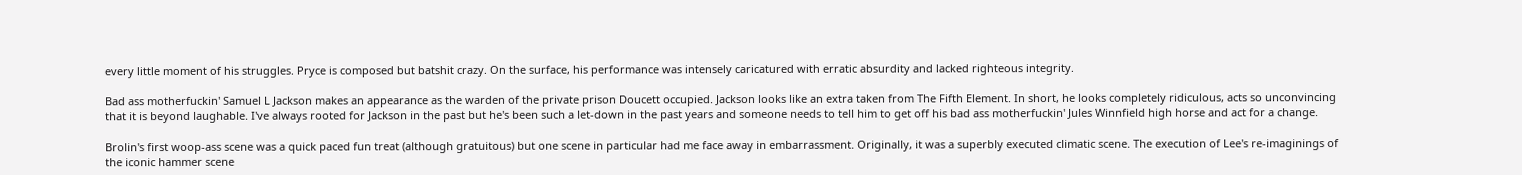every little moment of his struggles. Pryce is composed but batshit crazy. On the surface, his performance was intensely caricatured with erratic absurdity and lacked righteous integrity.

Bad ass motherfuckin' Samuel L Jackson makes an appearance as the warden of the private prison Doucett occupied. Jackson looks like an extra taken from The Fifth Element. In short, he looks completely ridiculous, acts so unconvincing that it is beyond laughable. I've always rooted for Jackson in the past but he's been such a let-down in the past years and someone needs to tell him to get off his bad ass motherfuckin' Jules Winnfield high horse and act for a change.

Brolin's first woop-ass scene was a quick paced fun treat (although gratuitous) but one scene in particular had me face away in embarrassment. Originally, it was a superbly executed climatic scene. The execution of Lee's re-imaginings of the iconic hammer scene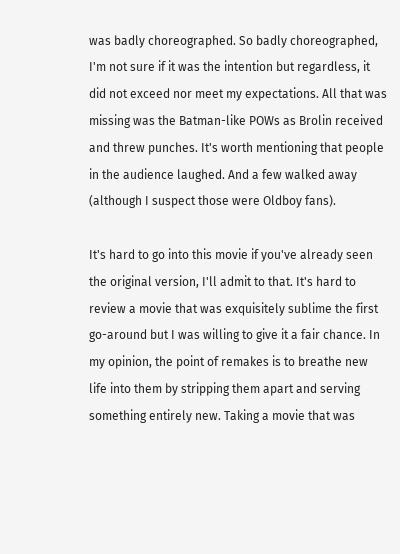was badly choreographed. So badly choreographed, I'm not sure if it was the intention but regardless, it did not exceed nor meet my expectations. All that was missing was the Batman-like POWs as Brolin received and threw punches. It's worth mentioning that people in the audience laughed. And a few walked away (although I suspect those were Oldboy fans).

It's hard to go into this movie if you've already seen the original version, I'll admit to that. It's hard to review a movie that was exquisitely sublime the first go-around but I was willing to give it a fair chance. In my opinion, the point of remakes is to breathe new life into them by stripping them apart and serving something entirely new. Taking a movie that was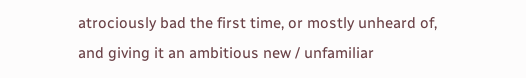atrociously bad the first time, or mostly unheard of, and giving it an ambitious new / unfamiliar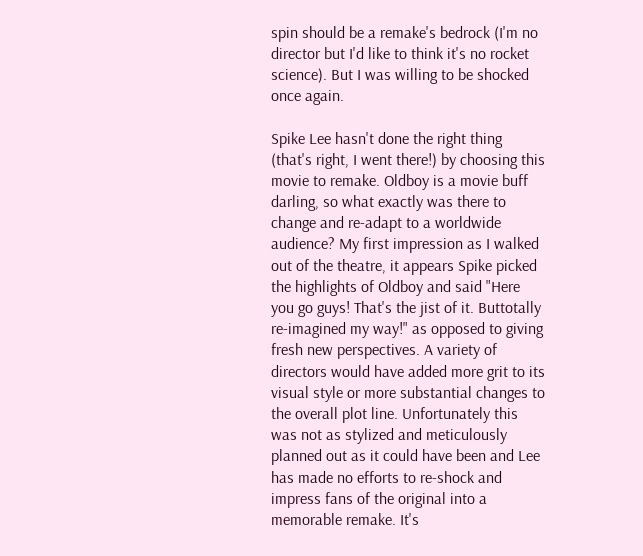spin should be a remake's bedrock (I'm no director but I'd like to think it's no rocket science). But I was willing to be shocked once again.

Spike Lee hasn't done the right thing (that's right, I went there!) by choosing this movie to remake. Oldboy is a movie buff darling, so what exactly was there to change and re-adapt to a worldwide audience? My first impression as I walked out of the theatre, it appears Spike picked the highlights of Oldboy and said "Here you go guys! That's the jist of it. Buttotally re-imagined my way!" as opposed to giving fresh new perspectives. A variety of directors would have added more grit to its visual style or more substantial changes to the overall plot line. Unfortunately this was not as stylized and meticulously planned out as it could have been and Lee has made no efforts to re-shock and impress fans of the original into a memorable remake. It's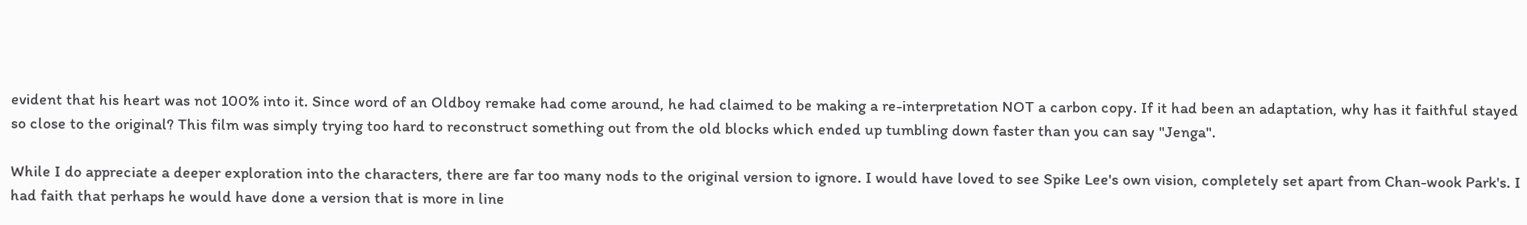evident that his heart was not 100% into it. Since word of an Oldboy remake had come around, he had claimed to be making a re-interpretation NOT a carbon copy. If it had been an adaptation, why has it faithful stayed so close to the original? This film was simply trying too hard to reconstruct something out from the old blocks which ended up tumbling down faster than you can say "Jenga".

While I do appreciate a deeper exploration into the characters, there are far too many nods to the original version to ignore. I would have loved to see Spike Lee's own vision, completely set apart from Chan-wook Park's. I had faith that perhaps he would have done a version that is more in line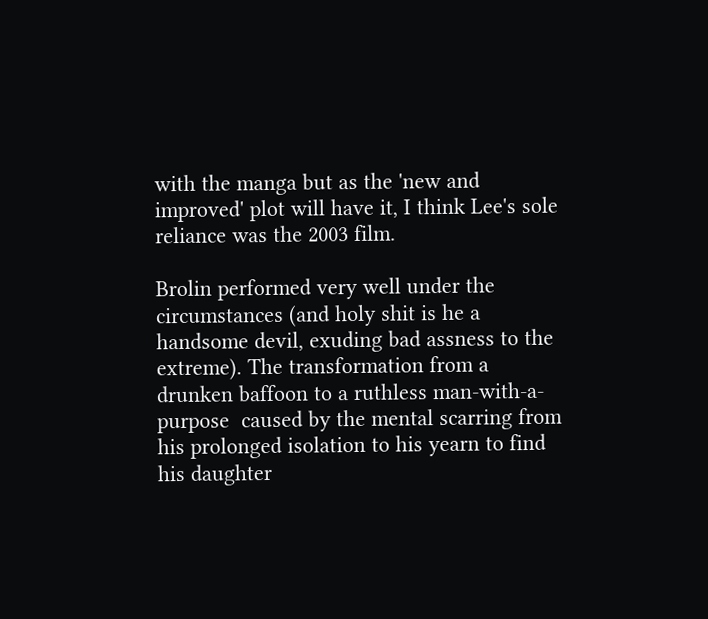with the manga but as the 'new and improved' plot will have it, I think Lee's sole reliance was the 2003 film.

Brolin performed very well under the circumstances (and holy shit is he a handsome devil, exuding bad assness to the extreme). The transformation from a drunken baffoon to a ruthless man-with-a-purpose  caused by the mental scarring from his prolonged isolation to his yearn to find his daughter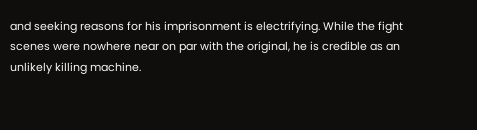and seeking reasons for his imprisonment is electrifying. While the fight scenes were nowhere near on par with the original, he is credible as an unlikely killing machine.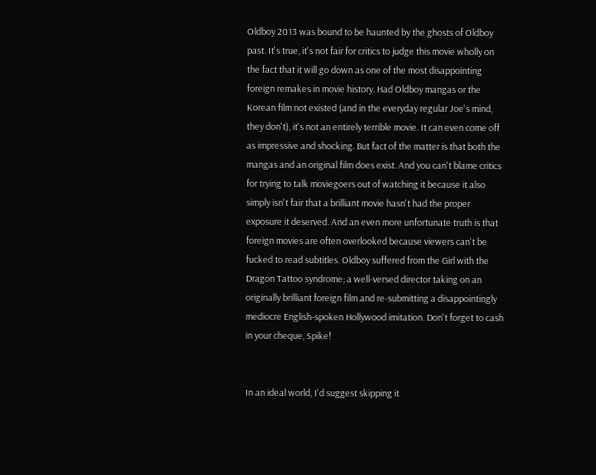Oldboy 2013 was bound to be haunted by the ghosts of Oldboy past. It's true, it's not fair for critics to judge this movie wholly on the fact that it will go down as one of the most disappointing foreign remakes in movie history. Had Oldboy mangas or the Korean film not existed (and in the everyday regular Joe's mind, they don't), it's not an entirely terrible movie. It can even come off as impressive and shocking. But fact of the matter is that both the mangas and an original film does exist. And you can't blame critics for trying to talk moviegoers out of watching it because it also simply isn't fair that a brilliant movie hasn't had the proper exposure it deserved. And an even more unfortunate truth is that foreign movies are often overlooked because viewers can't be fucked to read subtitles. Oldboy suffered from the Girl with the Dragon Tattoo syndrome; a well-versed director taking on an originally brilliant foreign film and re-submitting a disappointingly mediocre English-spoken Hollywood imitation. Don't forget to cash in your cheque, Spike!


In an ideal world, I'd suggest skipping it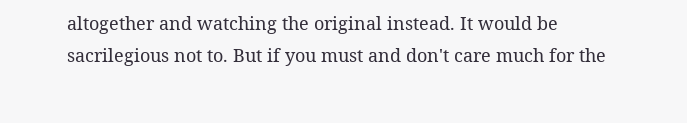altogether and watching the original instead. It would be sacrilegious not to. But if you must and don't care much for the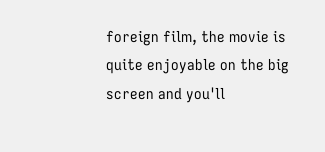foreign film, the movie is quite enjoyable on the big screen and you'll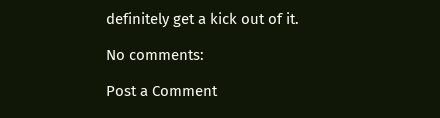definitely get a kick out of it.

No comments:

Post a Comment